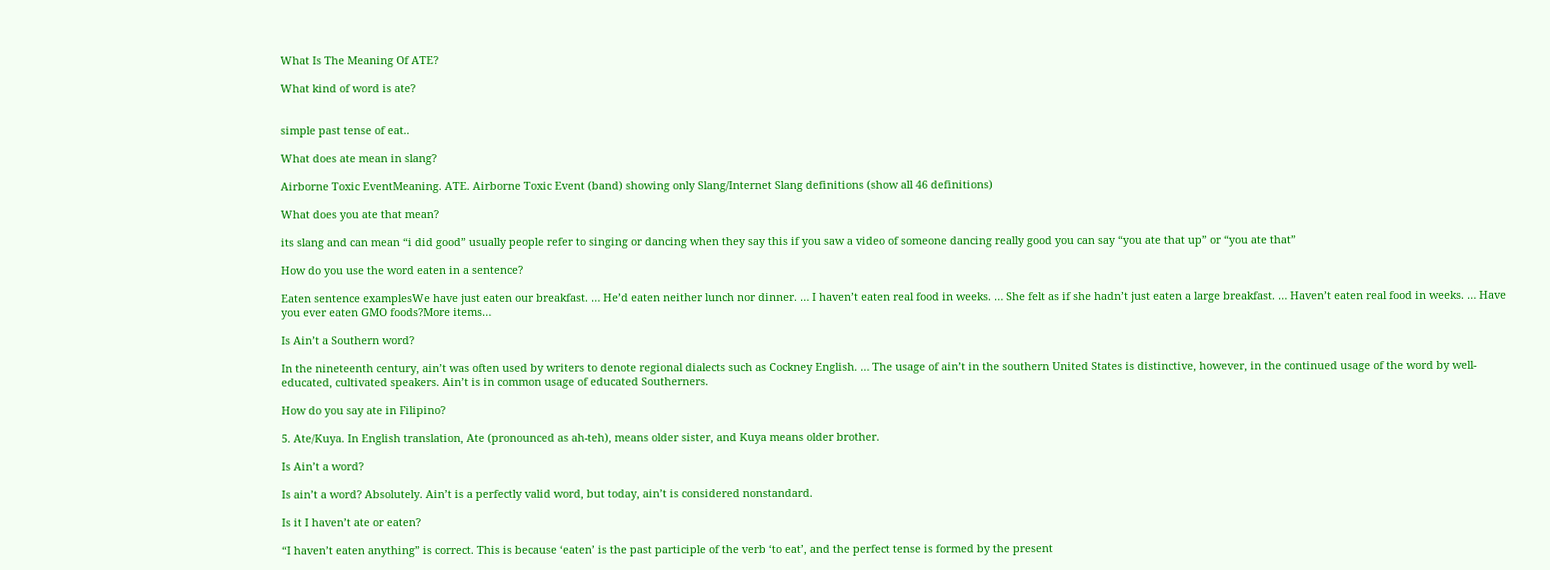What Is The Meaning Of ATE?

What kind of word is ate?


simple past tense of eat..

What does ate mean in slang?

Airborne Toxic EventMeaning. ATE. Airborne Toxic Event (band) showing only Slang/Internet Slang definitions (show all 46 definitions)

What does you ate that mean?

its slang and can mean “i did good” usually people refer to singing or dancing when they say this if you saw a video of someone dancing really good you can say “you ate that up” or “you ate that”

How do you use the word eaten in a sentence?

Eaten sentence examplesWe have just eaten our breakfast. … He’d eaten neither lunch nor dinner. … I haven’t eaten real food in weeks. … She felt as if she hadn’t just eaten a large breakfast. … Haven’t eaten real food in weeks. … Have you ever eaten GMO foods?More items…

Is Ain’t a Southern word?

In the nineteenth century, ain’t was often used by writers to denote regional dialects such as Cockney English. … The usage of ain’t in the southern United States is distinctive, however, in the continued usage of the word by well-educated, cultivated speakers. Ain’t is in common usage of educated Southerners.

How do you say ate in Filipino?

5. Ate/Kuya. In English translation, Ate (pronounced as ah-teh), means older sister, and Kuya means older brother.

Is Ain’t a word?

Is ain’t a word? Absolutely. Ain’t is a perfectly valid word, but today, ain’t is considered nonstandard.

Is it I haven’t ate or eaten?

“I haven’t eaten anything” is correct. This is because ‘eaten’ is the past participle of the verb ‘to eat’, and the perfect tense is formed by the present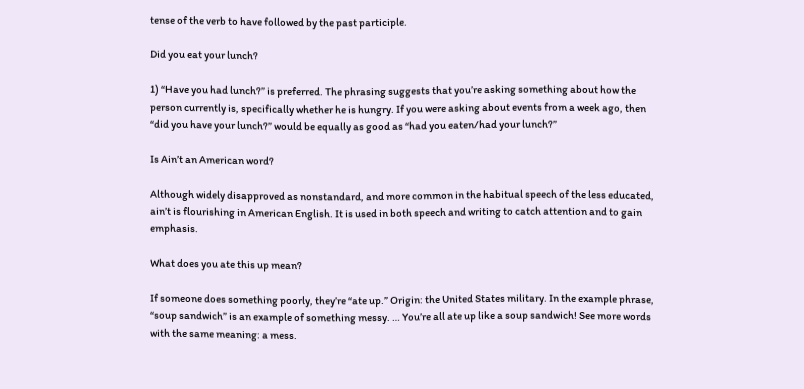tense of the verb to have followed by the past participle.

Did you eat your lunch?

1) “Have you had lunch?” is preferred. The phrasing suggests that you’re asking something about how the person currently is, specifically whether he is hungry. If you were asking about events from a week ago, then “did you have your lunch?” would be equally as good as “had you eaten/had your lunch?”

Is Ain’t an American word?

Although widely disapproved as nonstandard, and more common in the habitual speech of the less educated, ain’t is flourishing in American English. It is used in both speech and writing to catch attention and to gain emphasis.

What does you ate this up mean?

If someone does something poorly, they’re “ate up.” Origin: the United States military. In the example phrase, “soup sandwich” is an example of something messy. … You’re all ate up like a soup sandwich! See more words with the same meaning: a mess.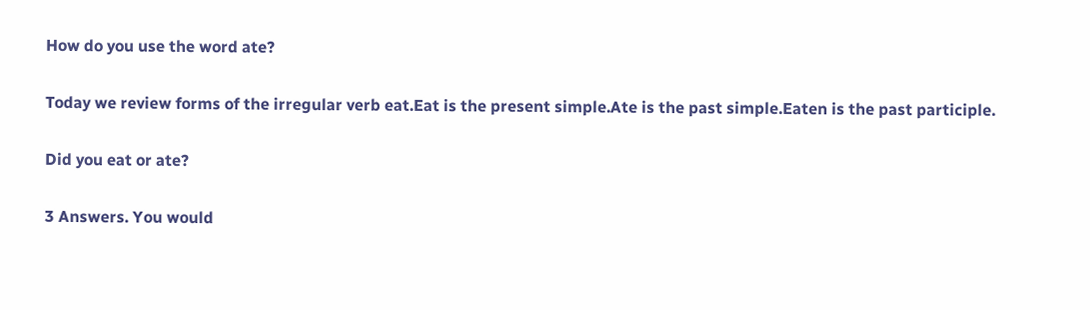How do you use the word ate?

Today we review forms of the irregular verb eat.Eat is the present simple.Ate is the past simple.Eaten is the past participle.

Did you eat or ate?

3 Answers. You would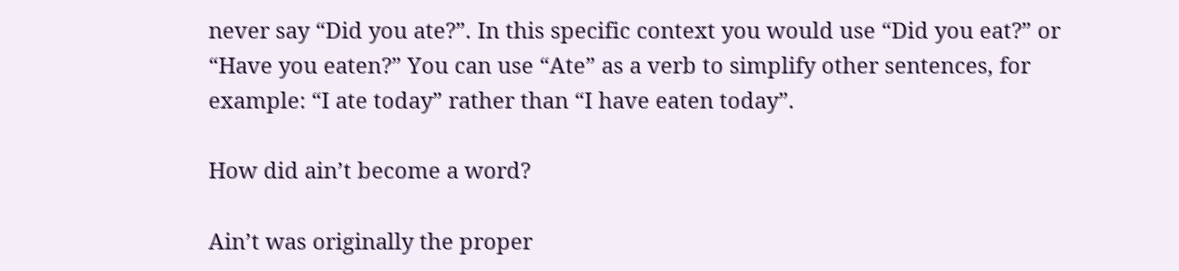never say “Did you ate?”. In this specific context you would use “Did you eat?” or “Have you eaten?” You can use “Ate” as a verb to simplify other sentences, for example: “I ate today” rather than “I have eaten today”.

How did ain’t become a word?

Ain’t was originally the proper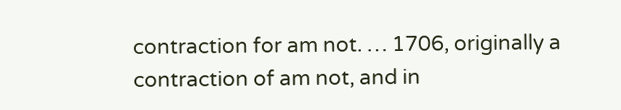contraction for am not. … 1706, originally a contraction of am not, and in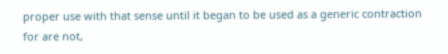proper use with that sense until it began to be used as a generic contraction for are not,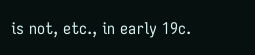is not, etc., in early 19c.